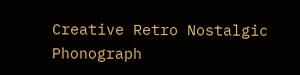Creative Retro Nostalgic Phonograph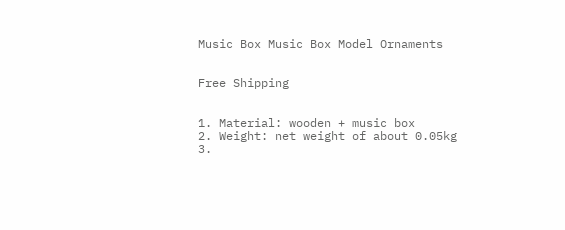Music Box Music Box Model Ornaments


Free Shipping


1. Material: wooden + music box
2. Weight: net weight of about 0.05kg
3.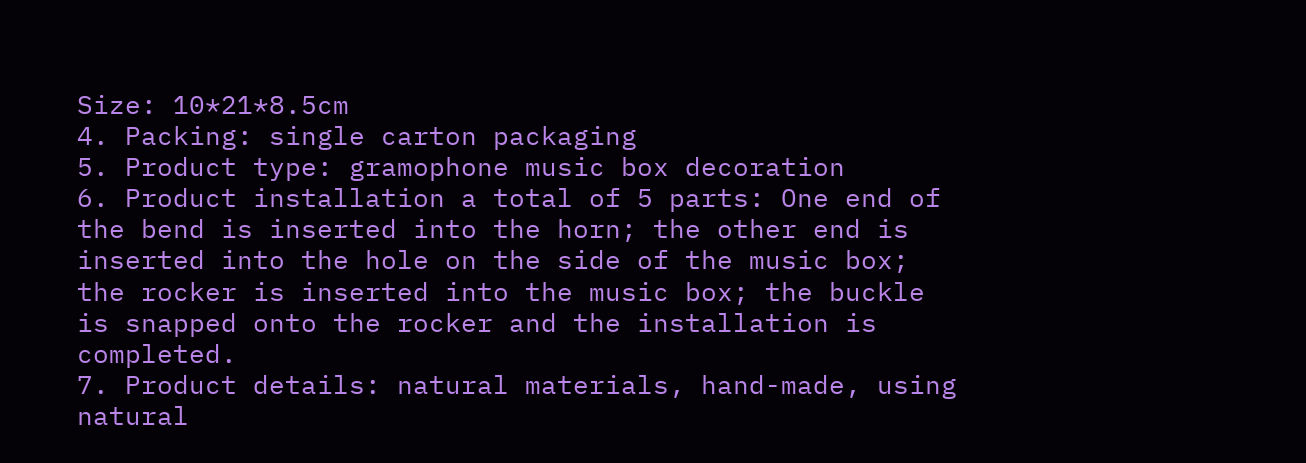Size: 10*21*8.5cm
4. Packing: single carton packaging
5. Product type: gramophone music box decoration
6. Product installation a total of 5 parts: One end of the bend is inserted into the horn; the other end is inserted into the hole on the side of the music box; the rocker is inserted into the music box; the buckle is snapped onto the rocker and the installation is completed.
7. Product details: natural materials, hand-made, using natural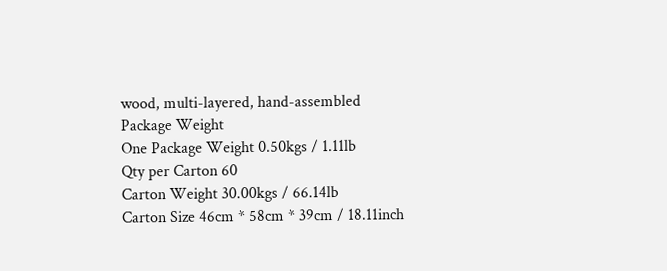wood, multi-layered, hand-assembled
Package Weight
One Package Weight 0.50kgs / 1.11lb
Qty per Carton 60
Carton Weight 30.00kgs / 66.14lb
Carton Size 46cm * 58cm * 39cm / 18.11inch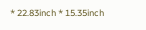* 22.83inch * 15.35inch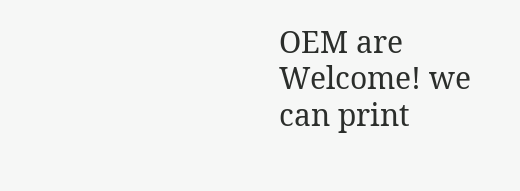OEM are Welcome! we can print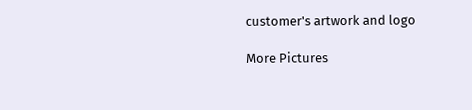customer's artwork and logo

More Pictures